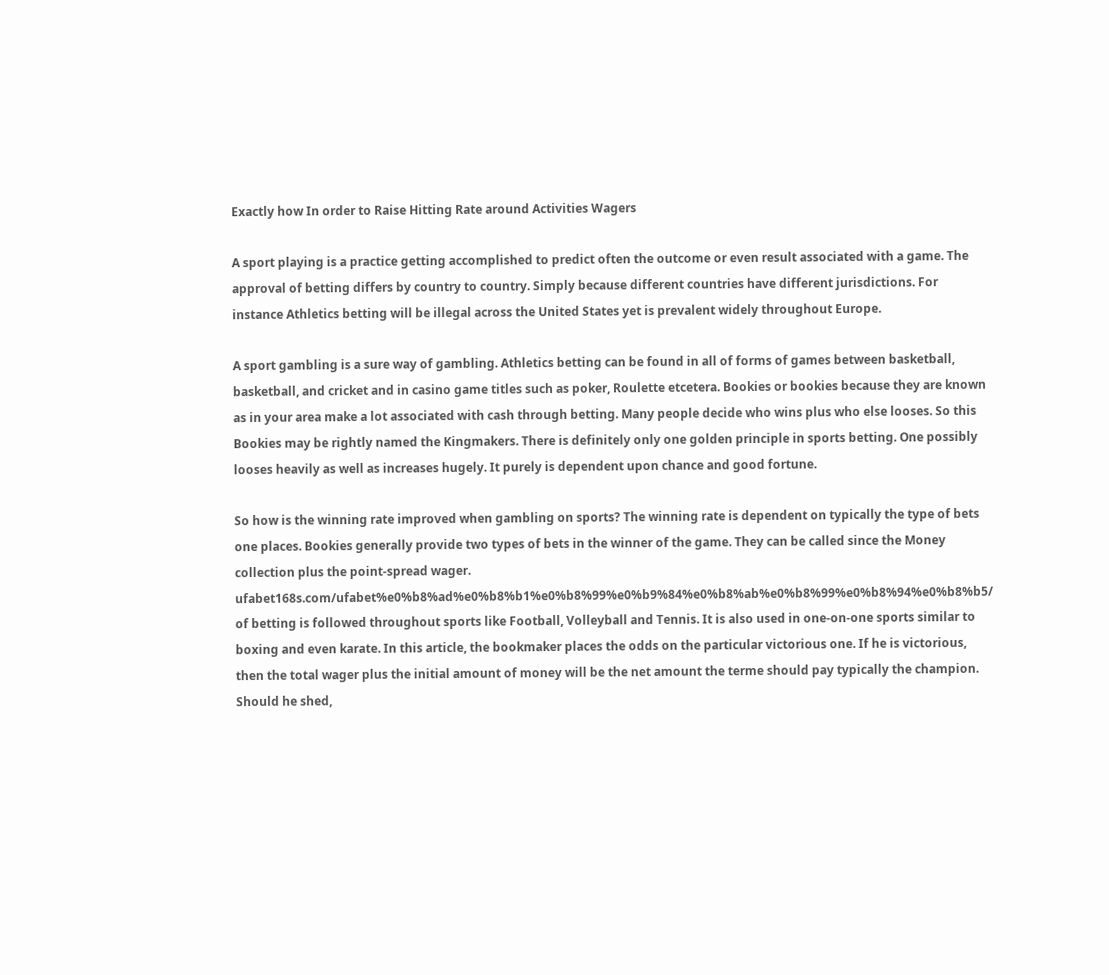Exactly how In order to Raise Hitting Rate around Activities Wagers

A sport playing is a practice getting accomplished to predict often the outcome or even result associated with a game. The approval of betting differs by country to country. Simply because different countries have different jurisdictions. For instance Athletics betting will be illegal across the United States yet is prevalent widely throughout Europe.

A sport gambling is a sure way of gambling. Athletics betting can be found in all of forms of games between basketball, basketball, and cricket and in casino game titles such as poker, Roulette etcetera. Bookies or bookies because they are known as in your area make a lot associated with cash through betting. Many people decide who wins plus who else looses. So this Bookies may be rightly named the Kingmakers. There is definitely only one golden principle in sports betting. One possibly looses heavily as well as increases hugely. It purely is dependent upon chance and good fortune.

So how is the winning rate improved when gambling on sports? The winning rate is dependent on typically the type of bets one places. Bookies generally provide two types of bets in the winner of the game. They can be called since the Money collection plus the point-spread wager. ufabet168s.com/ufabet%e0%b8%ad%e0%b8%b1%e0%b8%99%e0%b9%84%e0%b8%ab%e0%b8%99%e0%b8%94%e0%b8%b5/ of betting is followed throughout sports like Football, Volleyball and Tennis. It is also used in one-on-one sports similar to boxing and even karate. In this article, the bookmaker places the odds on the particular victorious one. If he is victorious, then the total wager plus the initial amount of money will be the net amount the terme should pay typically the champion. Should he shed,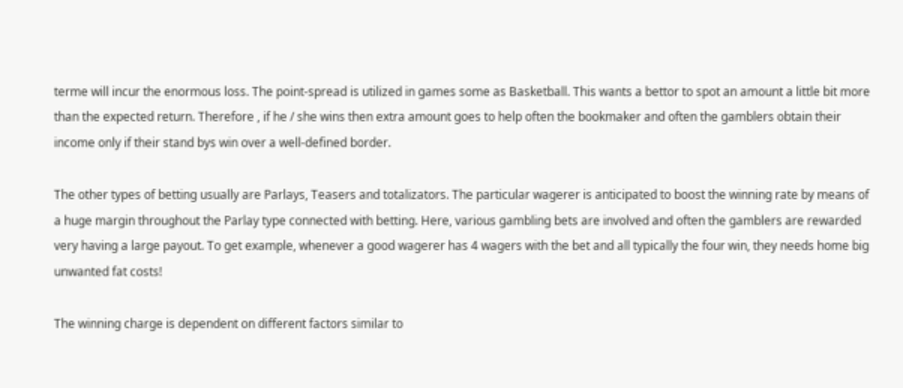terme will incur the enormous loss. The point-spread is utilized in games some as Basketball. This wants a bettor to spot an amount a little bit more than the expected return. Therefore , if he / she wins then extra amount goes to help often the bookmaker and often the gamblers obtain their income only if their stand bys win over a well-defined border.

The other types of betting usually are Parlays, Teasers and totalizators. The particular wagerer is anticipated to boost the winning rate by means of a huge margin throughout the Parlay type connected with betting. Here, various gambling bets are involved and often the gamblers are rewarded very having a large payout. To get example, whenever a good wagerer has 4 wagers with the bet and all typically the four win, they needs home big unwanted fat costs!

The winning charge is dependent on different factors similar to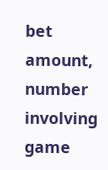bet amount, number involving game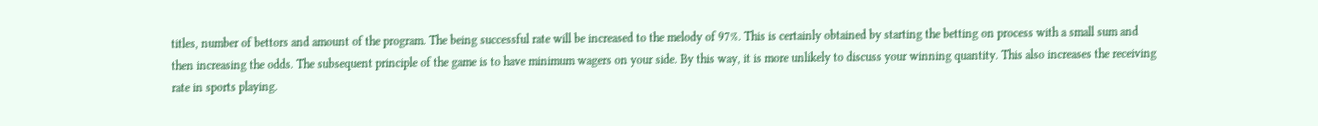titles, number of bettors and amount of the program. The being successful rate will be increased to the melody of 97%. This is certainly obtained by starting the betting on process with a small sum and then increasing the odds. The subsequent principle of the game is to have minimum wagers on your side. By this way, it is more unlikely to discuss your winning quantity. This also increases the receiving rate in sports playing.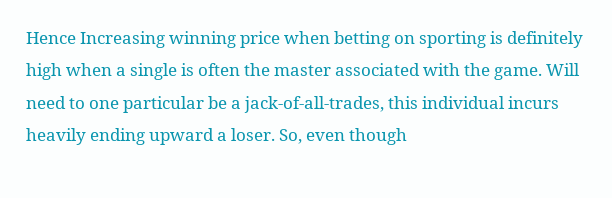Hence Increasing winning price when betting on sporting is definitely high when a single is often the master associated with the game. Will need to one particular be a jack-of-all-trades, this individual incurs heavily ending upward a loser. So, even though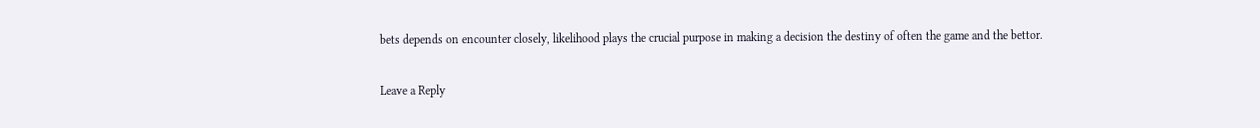bets depends on encounter closely, likelihood plays the crucial purpose in making a decision the destiny of often the game and the bettor.

Leave a Reply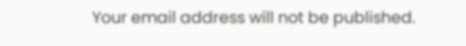Your email address will not be published.